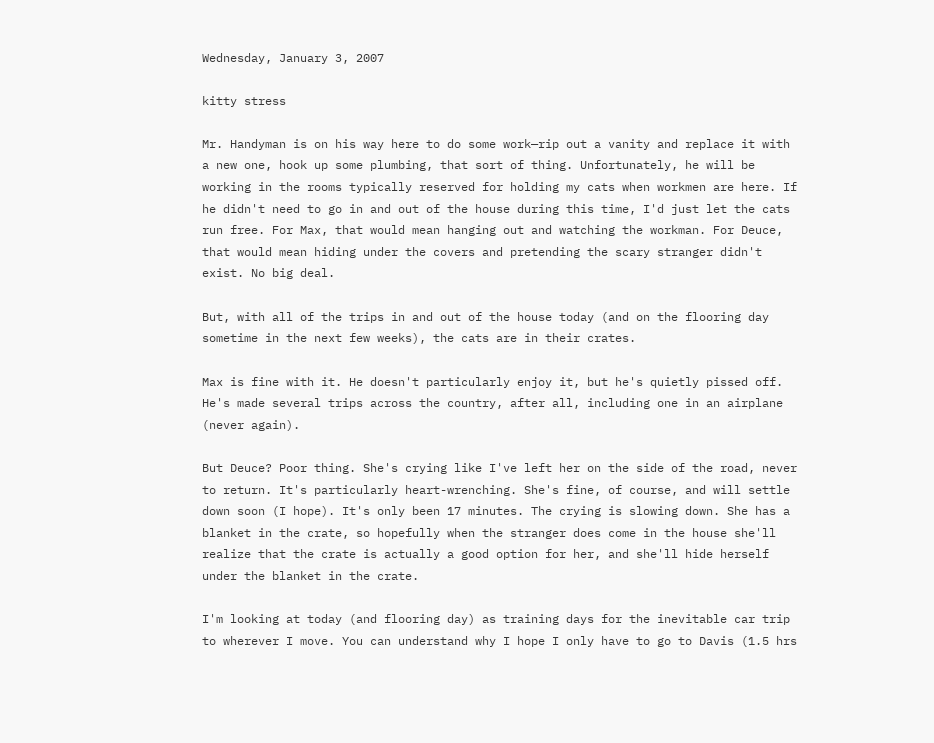Wednesday, January 3, 2007

kitty stress

Mr. Handyman is on his way here to do some work—rip out a vanity and replace it with a new one, hook up some plumbing, that sort of thing. Unfortunately, he will be working in the rooms typically reserved for holding my cats when workmen are here. If he didn't need to go in and out of the house during this time, I'd just let the cats run free. For Max, that would mean hanging out and watching the workman. For Deuce, that would mean hiding under the covers and pretending the scary stranger didn't exist. No big deal.

But, with all of the trips in and out of the house today (and on the flooring day sometime in the next few weeks), the cats are in their crates.

Max is fine with it. He doesn't particularly enjoy it, but he's quietly pissed off. He's made several trips across the country, after all, including one in an airplane (never again).

But Deuce? Poor thing. She's crying like I've left her on the side of the road, never to return. It's particularly heart-wrenching. She's fine, of course, and will settle down soon (I hope). It's only been 17 minutes. The crying is slowing down. She has a blanket in the crate, so hopefully when the stranger does come in the house she'll realize that the crate is actually a good option for her, and she'll hide herself under the blanket in the crate.

I'm looking at today (and flooring day) as training days for the inevitable car trip to wherever I move. You can understand why I hope I only have to go to Davis (1.5 hrs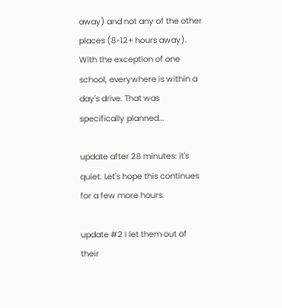away) and not any of the other places (8-12+ hours away). With the exception of one school, everywhere is within a day's drive. That was specifically planned...

update after 28 minutes: it's quiet. Let's hope this continues for a few more hours.

update #2 I let them out of their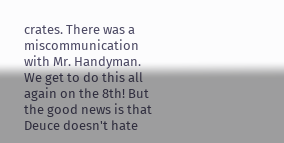crates. There was a miscommunication with Mr. Handyman. We get to do this all again on the 8th! But the good news is that Deuce doesn't hate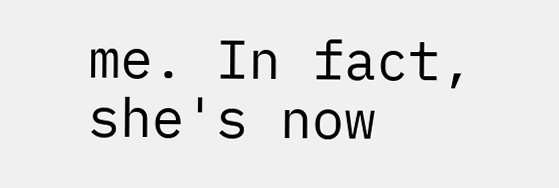me. In fact, she's now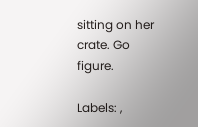sitting on her crate. Go figure.

Labels: ,